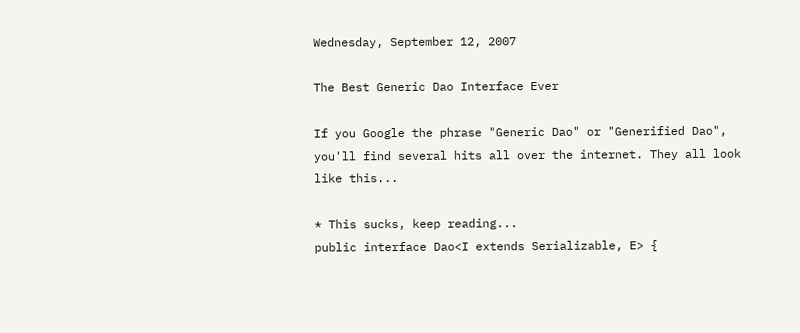Wednesday, September 12, 2007

The Best Generic Dao Interface Ever

If you Google the phrase "Generic Dao" or "Generified Dao", you'll find several hits all over the internet. They all look like this...

* This sucks, keep reading...
public interface Dao<I extends Serializable, E> {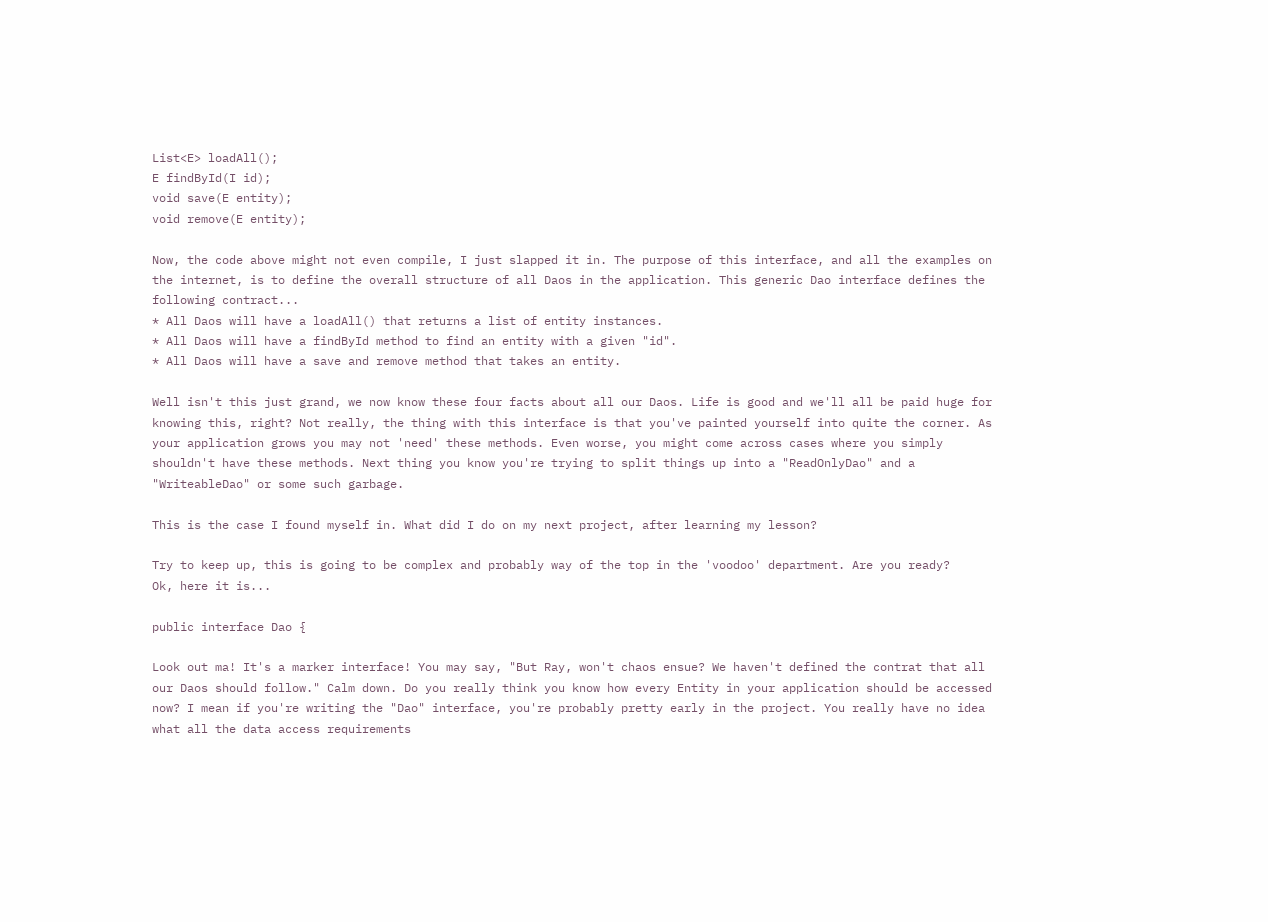List<E> loadAll();
E findById(I id);
void save(E entity);
void remove(E entity);

Now, the code above might not even compile, I just slapped it in. The purpose of this interface, and all the examples on the internet, is to define the overall structure of all Daos in the application. This generic Dao interface defines the following contract...
* All Daos will have a loadAll() that returns a list of entity instances.
* All Daos will have a findById method to find an entity with a given "id".
* All Daos will have a save and remove method that takes an entity.

Well isn't this just grand, we now know these four facts about all our Daos. Life is good and we'll all be paid huge for knowing this, right? Not really, the thing with this interface is that you've painted yourself into quite the corner. As your application grows you may not 'need' these methods. Even worse, you might come across cases where you simply shouldn't have these methods. Next thing you know you're trying to split things up into a "ReadOnlyDao" and a "WriteableDao" or some such garbage.

This is the case I found myself in. What did I do on my next project, after learning my lesson?

Try to keep up, this is going to be complex and probably way of the top in the 'voodoo' department. Are you ready?
Ok, here it is...

public interface Dao {

Look out ma! It's a marker interface! You may say, "But Ray, won't chaos ensue? We haven't defined the contrat that all our Daos should follow." Calm down. Do you really think you know how every Entity in your application should be accessed now? I mean if you're writing the "Dao" interface, you're probably pretty early in the project. You really have no idea what all the data access requirements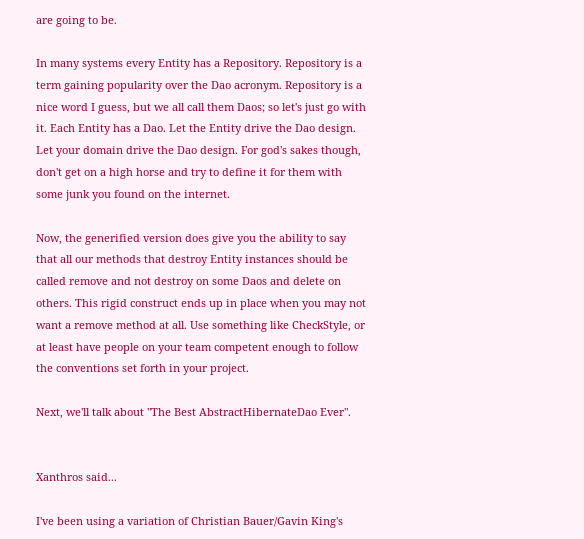are going to be.

In many systems every Entity has a Repository. Repository is a term gaining popularity over the Dao acronym. Repository is a nice word I guess, but we all call them Daos; so let's just go with it. Each Entity has a Dao. Let the Entity drive the Dao design. Let your domain drive the Dao design. For god's sakes though, don't get on a high horse and try to define it for them with some junk you found on the internet.

Now, the generified version does give you the ability to say that all our methods that destroy Entity instances should be called remove and not destroy on some Daos and delete on others. This rigid construct ends up in place when you may not want a remove method at all. Use something like CheckStyle, or at least have people on your team competent enough to follow the conventions set forth in your project.

Next, we'll talk about "The Best AbstractHibernateDao Ever".


Xanthros said...

I've been using a variation of Christian Bauer/Gavin King's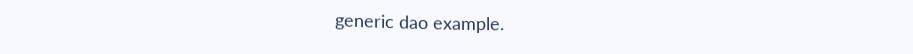generic dao example.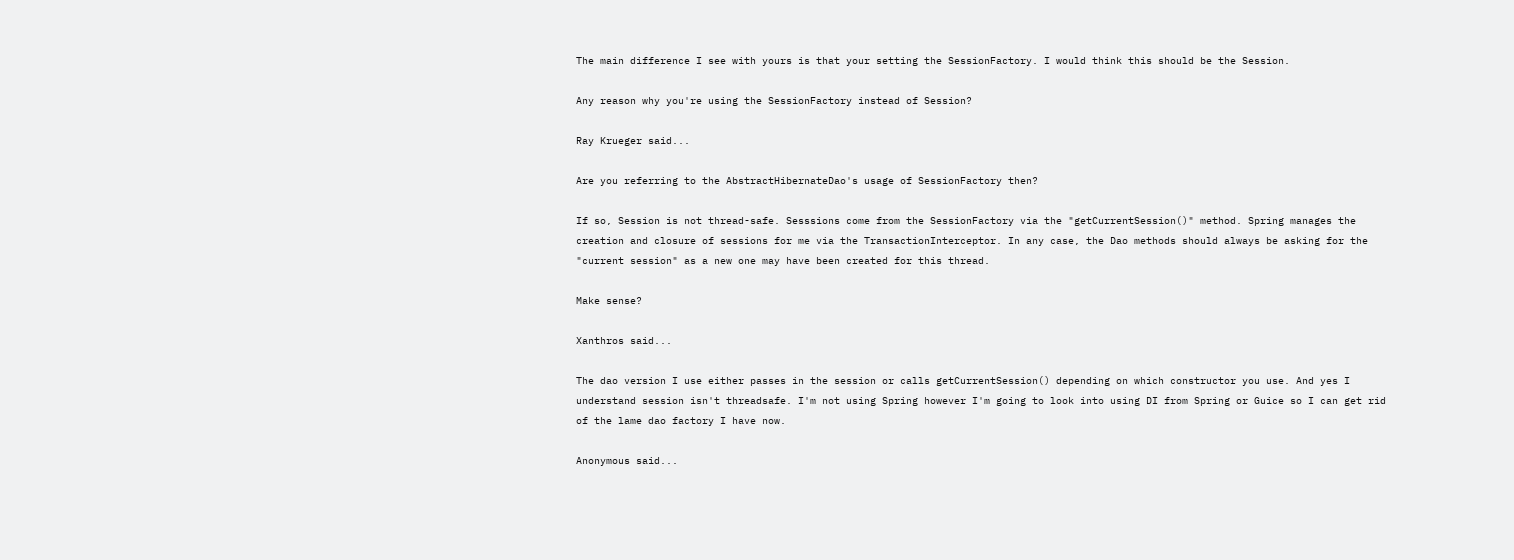The main difference I see with yours is that your setting the SessionFactory. I would think this should be the Session.

Any reason why you're using the SessionFactory instead of Session?

Ray Krueger said...

Are you referring to the AbstractHibernateDao's usage of SessionFactory then?

If so, Session is not thread-safe. Sesssions come from the SessionFactory via the "getCurrentSession()" method. Spring manages the creation and closure of sessions for me via the TransactionInterceptor. In any case, the Dao methods should always be asking for the "current session" as a new one may have been created for this thread.

Make sense?

Xanthros said...

The dao version I use either passes in the session or calls getCurrentSession() depending on which constructor you use. And yes I understand session isn't threadsafe. I'm not using Spring however I'm going to look into using DI from Spring or Guice so I can get rid of the lame dao factory I have now.

Anonymous said...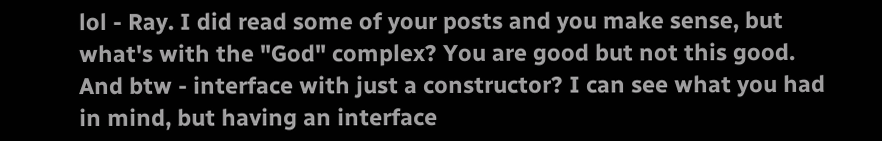lol - Ray. I did read some of your posts and you make sense, but what's with the "God" complex? You are good but not this good. And btw - interface with just a constructor? I can see what you had in mind, but having an interface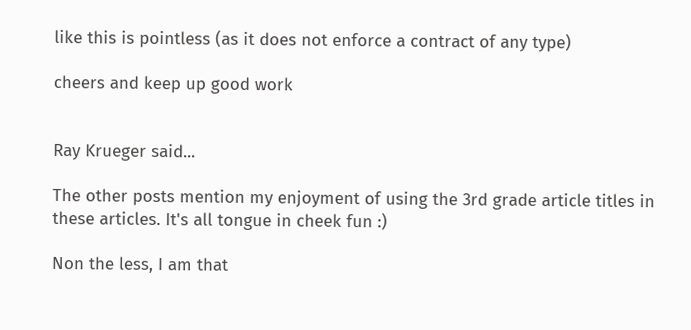like this is pointless (as it does not enforce a contract of any type)

cheers and keep up good work


Ray Krueger said...

The other posts mention my enjoyment of using the 3rd grade article titles in these articles. It's all tongue in cheek fun :)

Non the less, I am that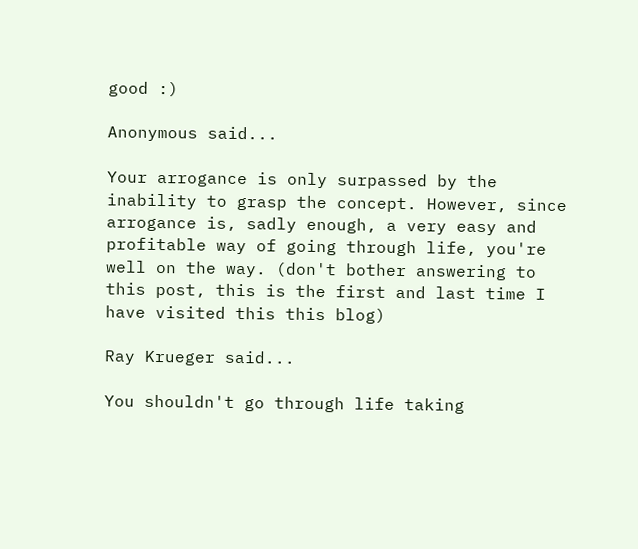good :)

Anonymous said...

Your arrogance is only surpassed by the inability to grasp the concept. However, since arrogance is, sadly enough, a very easy and profitable way of going through life, you're well on the way. (don't bother answering to this post, this is the first and last time I have visited this this blog)

Ray Krueger said...

You shouldn't go through life taking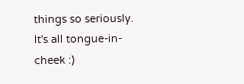things so seriously. It's all tongue-in-cheek :)